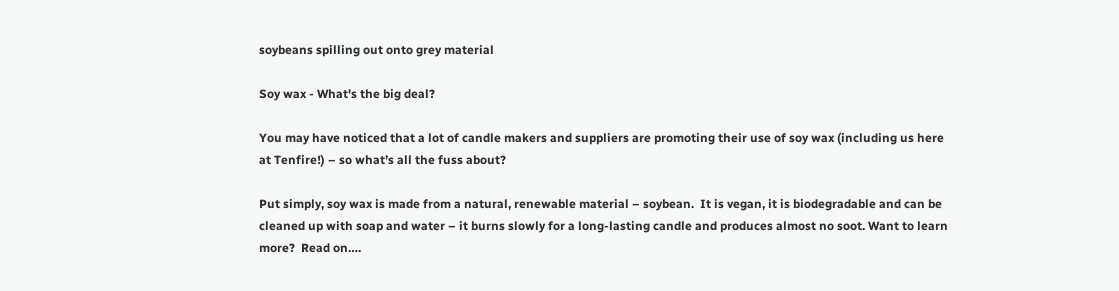soybeans spilling out onto grey material

Soy wax - What's the big deal?

You may have noticed that a lot of candle makers and suppliers are promoting their use of soy wax (including us here at Tenfire!) – so what’s all the fuss about?

Put simply, soy wax is made from a natural, renewable material – soybean.  It is vegan, it is biodegradable and can be cleaned up with soap and water – it burns slowly for a long-lasting candle and produces almost no soot. Want to learn more?  Read on….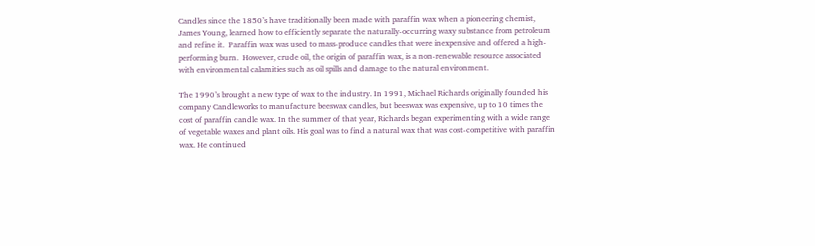Candles since the 1850’s have traditionally been made with paraffin wax when a pioneering chemist, James Young, learned how to efficiently separate the naturally-occurring waxy substance from petroleum and refine it.  Paraffin wax was used to mass-produce candles that were inexpensive and offered a high-performing burn.  However, crude oil, the origin of paraffin wax, is a non-renewable resource associated with environmental calamities such as oil spills and damage to the natural environment.

The 1990’s brought a new type of wax to the industry. In 1991, Michael Richards originally founded his company Candleworks to manufacture beeswax candles, but beeswax was expensive, up to 10 times the cost of paraffin candle wax. In the summer of that year, Richards began experimenting with a wide range of vegetable waxes and plant oils. His goal was to find a natural wax that was cost-competitive with paraffin wax. He continued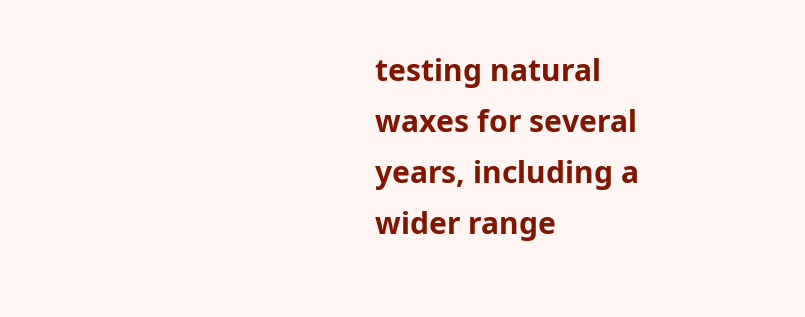testing natural waxes for several years, including a wider range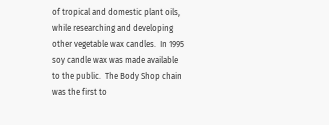of tropical and domestic plant oils, while researching and developing other vegetable wax candles.  In 1995 soy candle wax was made available to the public.  The Body Shop chain was the first to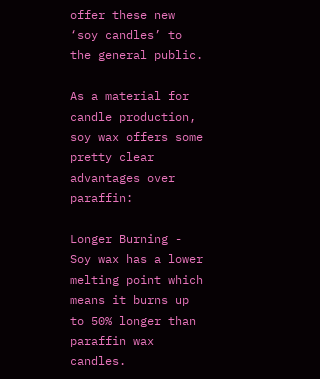offer these new ‘soy candles’ to the general public.

As a material for candle production, soy wax offers some pretty clear advantages over paraffin:

Longer Burning - Soy wax has a lower melting point which means it burns up to 50% longer than paraffin wax candles.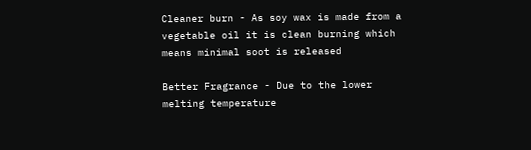Cleaner burn - As soy wax is made from a vegetable oil it is clean burning which means minimal soot is released

Better Fragrance - Due to the lower melting temperature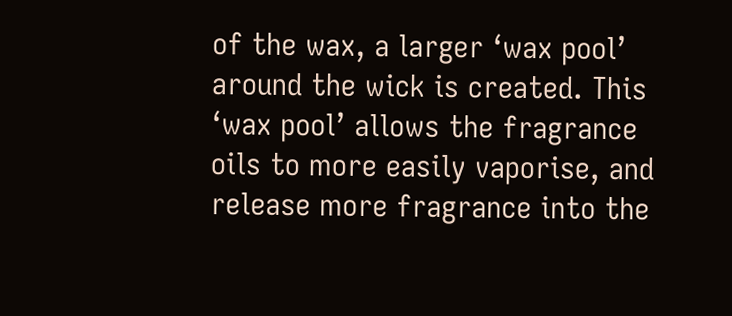of the wax, a larger ‘wax pool’ around the wick is created. This ‘wax pool’ allows the fragrance oils to more easily vaporise, and release more fragrance into the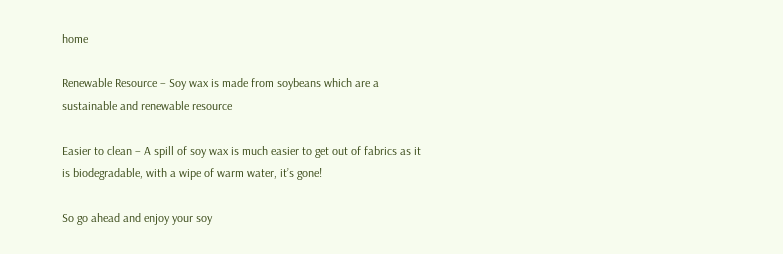home

Renewable Resource – Soy wax is made from soybeans which are a sustainable and renewable resource

Easier to clean – A spill of soy wax is much easier to get out of fabrics as it is biodegradable, with a wipe of warm water, it’s gone!

So go ahead and enjoy your soy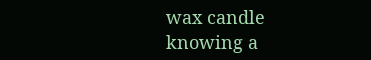wax candle knowing a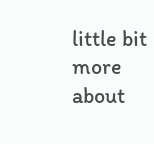little bit more about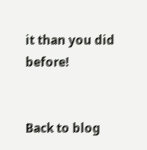it than you did before!


Back to blog